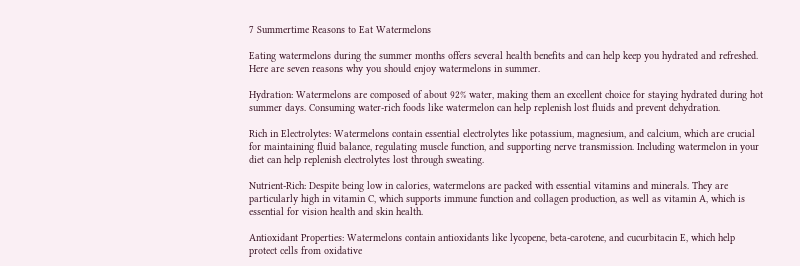7 Summertime Reasons to Eat Watermelons

Eating watermelons during the summer months offers several health benefits and can help keep you hydrated and refreshed. Here are seven reasons why you should enjoy watermelons in summer.

Hydration: Watermelons are composed of about 92% water, making them an excellent choice for staying hydrated during hot summer days. Consuming water-rich foods like watermelon can help replenish lost fluids and prevent dehydration.

Rich in Electrolytes: Watermelons contain essential electrolytes like potassium, magnesium, and calcium, which are crucial for maintaining fluid balance, regulating muscle function, and supporting nerve transmission. Including watermelon in your diet can help replenish electrolytes lost through sweating.

Nutrient-Rich: Despite being low in calories, watermelons are packed with essential vitamins and minerals. They are particularly high in vitamin C, which supports immune function and collagen production, as well as vitamin A, which is essential for vision health and skin health.

Antioxidant Properties: Watermelons contain antioxidants like lycopene, beta-carotene, and cucurbitacin E, which help protect cells from oxidative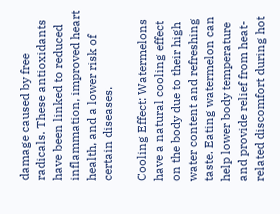damage caused by free radicals. These antioxidants have been linked to reduced inflammation, improved heart health, and a lower risk of certain diseases.

Cooling Effect: Watermelons have a natural cooling effect on the body due to their high water content and refreshing taste. Eating watermelon can help lower body temperature and provide relief from heat-related discomfort during hot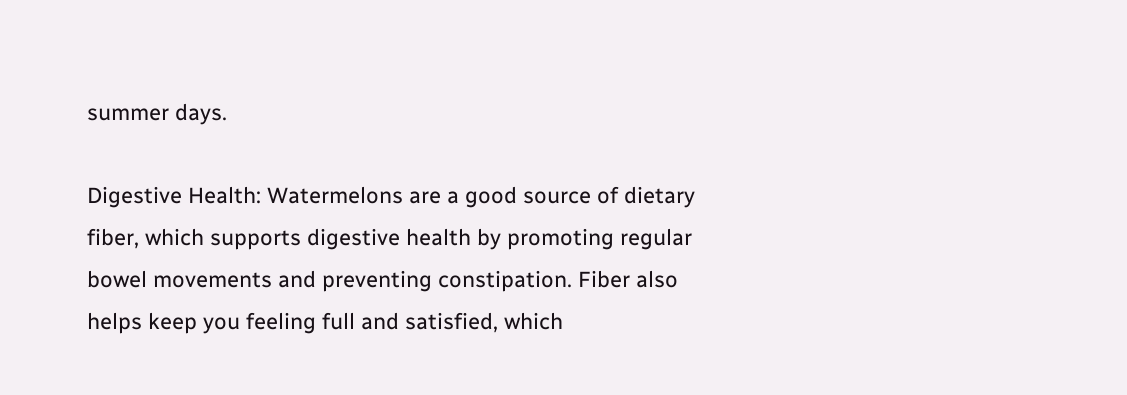summer days.

Digestive Health: Watermelons are a good source of dietary fiber, which supports digestive health by promoting regular bowel movements and preventing constipation. Fiber also helps keep you feeling full and satisfied, which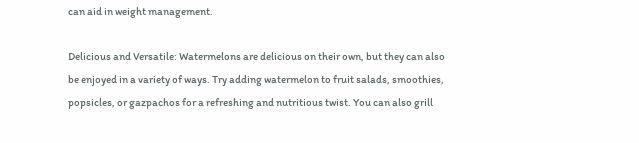can aid in weight management.

Delicious and Versatile: Watermelons are delicious on their own, but they can also be enjoyed in a variety of ways. Try adding watermelon to fruit salads, smoothies, popsicles, or gazpachos for a refreshing and nutritious twist. You can also grill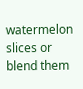watermelon slices or blend them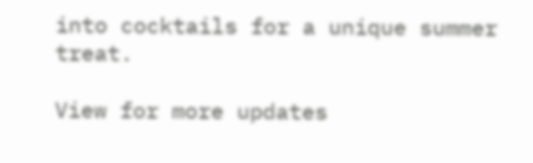into cocktails for a unique summer treat.

View for more updates